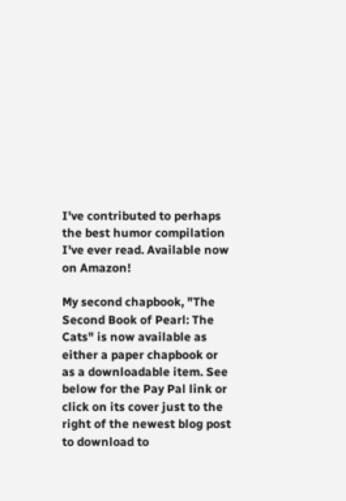I've contributed to perhaps the best humor compilation I've ever read. Available now on Amazon!

My second chapbook, "The Second Book of Pearl: The Cats" is now available as either a paper chapbook or as a downloadable item. See below for the Pay Pal link or click on its cover just to the right of the newest blog post to download to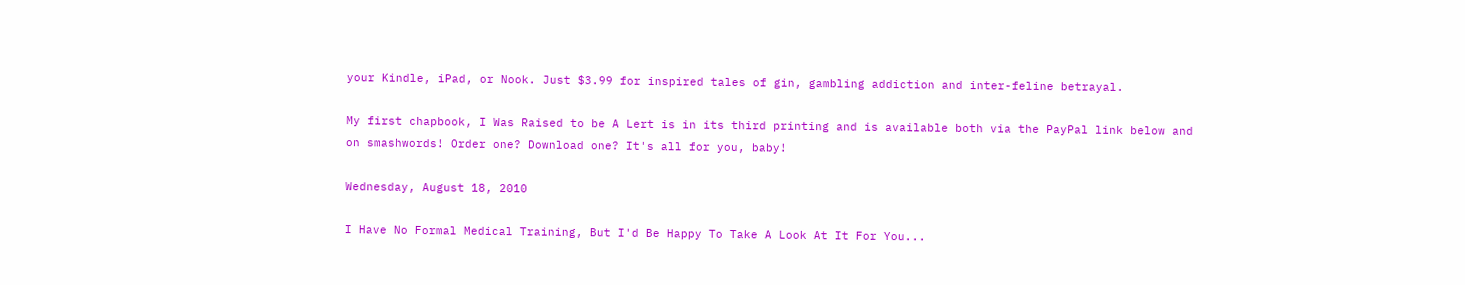your Kindle, iPad, or Nook. Just $3.99 for inspired tales of gin, gambling addiction and inter-feline betrayal.

My first chapbook, I Was Raised to be A Lert is in its third printing and is available both via the PayPal link below and on smashwords! Order one? Download one? It's all for you, baby!

Wednesday, August 18, 2010

I Have No Formal Medical Training, But I'd Be Happy To Take A Look At It For You...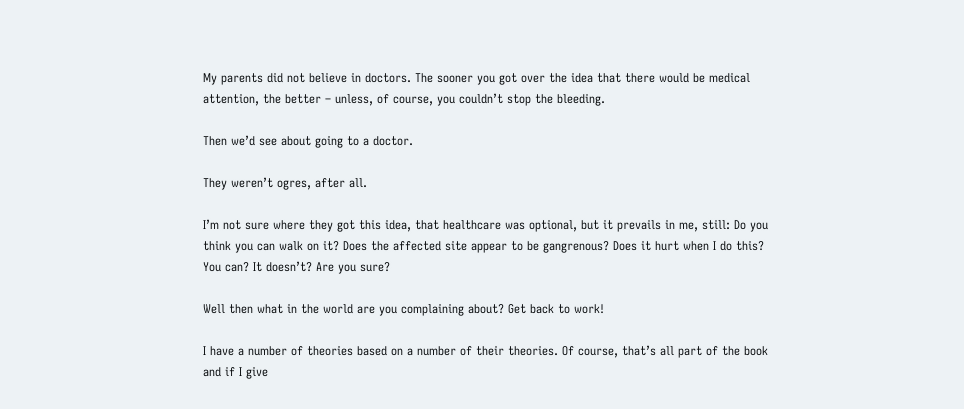My parents did not believe in doctors. The sooner you got over the idea that there would be medical attention, the better – unless, of course, you couldn’t stop the bleeding.

Then we’d see about going to a doctor.

They weren’t ogres, after all.

I’m not sure where they got this idea, that healthcare was optional, but it prevails in me, still: Do you think you can walk on it? Does the affected site appear to be gangrenous? Does it hurt when I do this? You can? It doesn’t? Are you sure?

Well then what in the world are you complaining about? Get back to work!

I have a number of theories based on a number of their theories. Of course, that’s all part of the book and if I give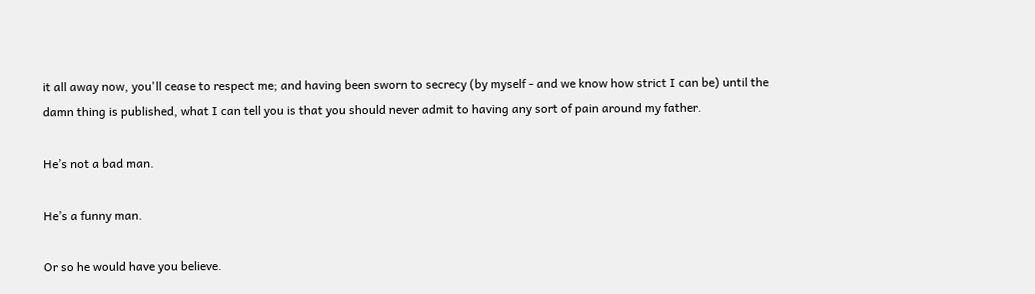it all away now, you'll cease to respect me; and having been sworn to secrecy (by myself - and we know how strict I can be) until the damn thing is published, what I can tell you is that you should never admit to having any sort of pain around my father.

He’s not a bad man.

He’s a funny man.

Or so he would have you believe.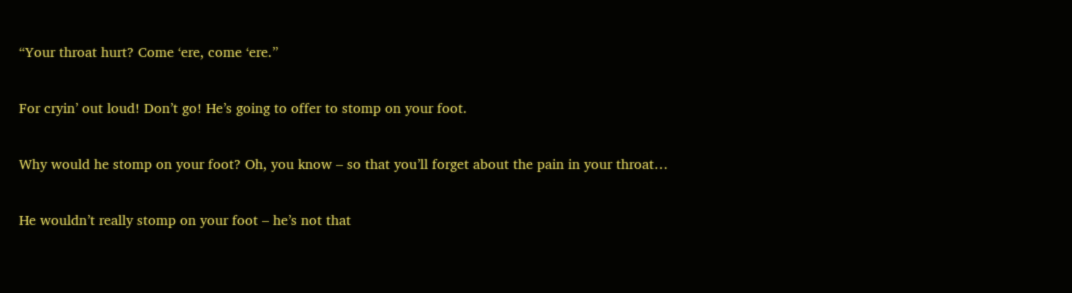“Your throat hurt? Come ‘ere, come ‘ere.”

For cryin’ out loud! Don’t go! He’s going to offer to stomp on your foot.

Why would he stomp on your foot? Oh, you know – so that you’ll forget about the pain in your throat…

He wouldn’t really stomp on your foot – he’s not that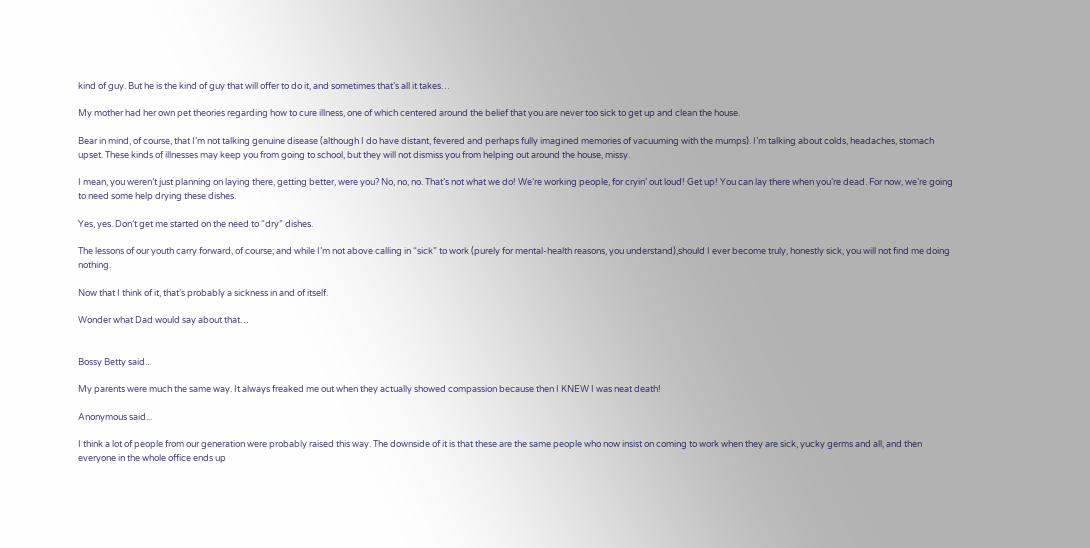kind of guy. But he is the kind of guy that will offer to do it, and sometimes that’s all it takes…

My mother had her own pet theories regarding how to cure illness, one of which centered around the belief that you are never too sick to get up and clean the house.

Bear in mind, of course, that I’m not talking genuine disease (although I do have distant, fevered and perhaps fully imagined memories of vacuuming with the mumps). I’m talking about colds, headaches, stomach upset. These kinds of illnesses may keep you from going to school, but they will not dismiss you from helping out around the house, missy.

I mean, you weren’t just planning on laying there, getting better, were you? No, no, no. That’s not what we do! We’re working people, for cryin’ out loud! Get up! You can lay there when you’re dead. For now, we’re going to need some help drying these dishes.

Yes, yes. Don’t get me started on the need to “dry” dishes.

The lessons of our youth carry forward, of course; and while I’m not above calling in “sick” to work (purely for mental-health reasons, you understand),should I ever become truly, honestly sick, you will not find me doing nothing.

Now that I think of it, that’s probably a sickness in and of itself.

Wonder what Dad would say about that…


Bossy Betty said...

My parents were much the same way. It always freaked me out when they actually showed compassion because then I KNEW I was neat death!

Anonymous said...

I think a lot of people from our generation were probably raised this way. The downside of it is that these are the same people who now insist on coming to work when they are sick, yucky germs and all, and then everyone in the whole office ends up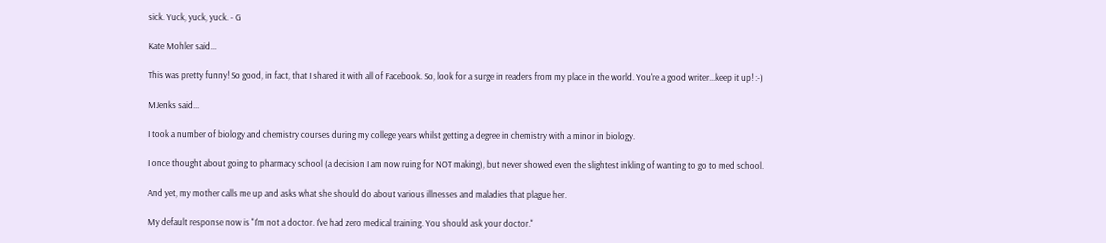sick. Yuck, yuck, yuck. - G

Kate Mohler said...

This was pretty funny! So good, in fact, that I shared it with all of Facebook. So, look for a surge in readers from my place in the world. You're a good writer...keep it up! :-)

MJenks said...

I took a number of biology and chemistry courses during my college years whilst getting a degree in chemistry with a minor in biology.

I once thought about going to pharmacy school (a decision I am now ruing for NOT making), but never showed even the slightest inkling of wanting to go to med school.

And yet, my mother calls me up and asks what she should do about various illnesses and maladies that plague her.

My default response now is "I'm not a doctor. I've had zero medical training. You should ask your doctor."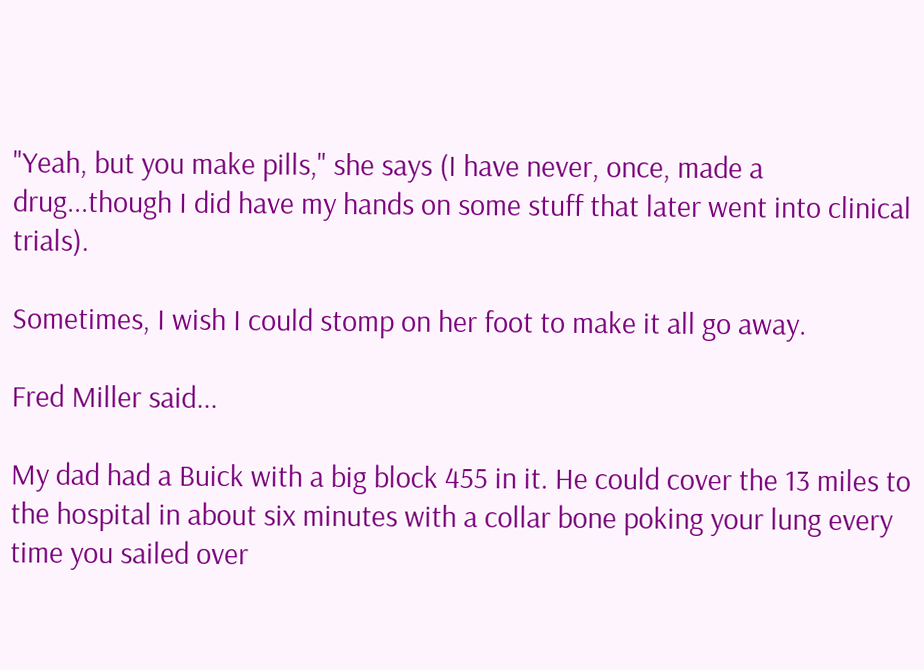"Yeah, but you make pills," she says (I have never, once, made a drug...though I did have my hands on some stuff that later went into clinical trials).

Sometimes, I wish I could stomp on her foot to make it all go away.

Fred Miller said...

My dad had a Buick with a big block 455 in it. He could cover the 13 miles to the hospital in about six minutes with a collar bone poking your lung every time you sailed over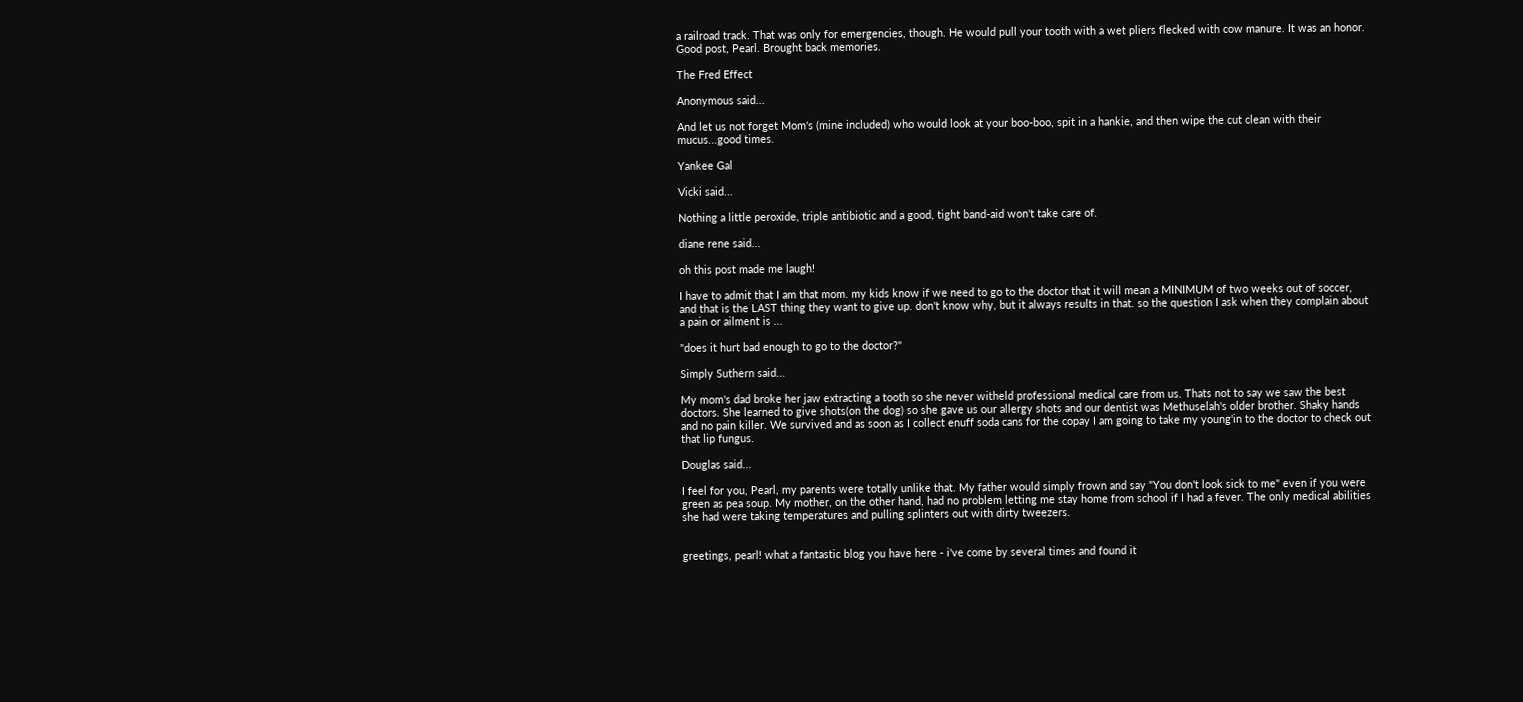a railroad track. That was only for emergencies, though. He would pull your tooth with a wet pliers flecked with cow manure. It was an honor. Good post, Pearl. Brought back memories.

The Fred Effect

Anonymous said...

And let us not forget Mom's (mine included) who would look at your boo-boo, spit in a hankie, and then wipe the cut clean with their mucus...good times.

Yankee Gal

Vicki said...

Nothing a little peroxide, triple antibiotic and a good, tight band-aid won't take care of.

diane rene said...

oh this post made me laugh!

I have to admit that I am that mom. my kids know if we need to go to the doctor that it will mean a MINIMUM of two weeks out of soccer, and that is the LAST thing they want to give up. don't know why, but it always results in that. so the question I ask when they complain about a pain or ailment is ...

"does it hurt bad enough to go to the doctor?"

Simply Suthern said...

My mom's dad broke her jaw extracting a tooth so she never witheld professional medical care from us. Thats not to say we saw the best doctors. She learned to give shots(on the dog) so she gave us our allergy shots and our dentist was Methuselah's older brother. Shaky hands and no pain killer. We survived and as soon as I collect enuff soda cans for the copay I am going to take my young'in to the doctor to check out that lip fungus.

Douglas said...

I feel for you, Pearl, my parents were totally unlike that. My father would simply frown and say "You don't look sick to me" even if you were green as pea soup. My mother, on the other hand, had no problem letting me stay home from school if I had a fever. The only medical abilities she had were taking temperatures and pulling splinters out with dirty tweezers.


greetings, pearl! what a fantastic blog you have here - i've come by several times and found it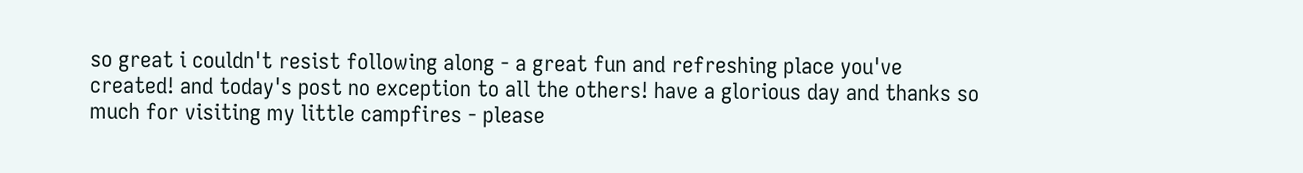so great i couldn't resist following along - a great fun and refreshing place you've created! and today's post no exception to all the others! have a glorious day and thanks so much for visiting my little campfires - please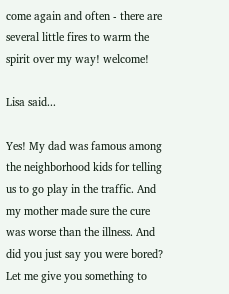come again and often - there are several little fires to warm the spirit over my way! welcome!

Lisa said...

Yes! My dad was famous among the neighborhood kids for telling us to go play in the traffic. And my mother made sure the cure was worse than the illness. And did you just say you were bored? Let me give you something to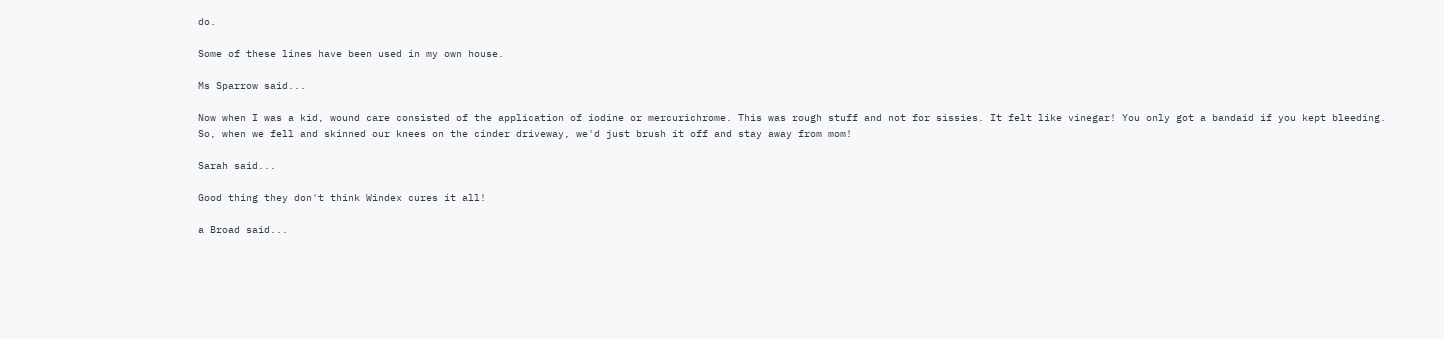do.

Some of these lines have been used in my own house.

Ms Sparrow said...

Now when I was a kid, wound care consisted of the application of iodine or mercurichrome. This was rough stuff and not for sissies. It felt like vinegar! You only got a bandaid if you kept bleeding. So, when we fell and skinned our knees on the cinder driveway, we'd just brush it off and stay away from mom!

Sarah said...

Good thing they don't think Windex cures it all!

a Broad said...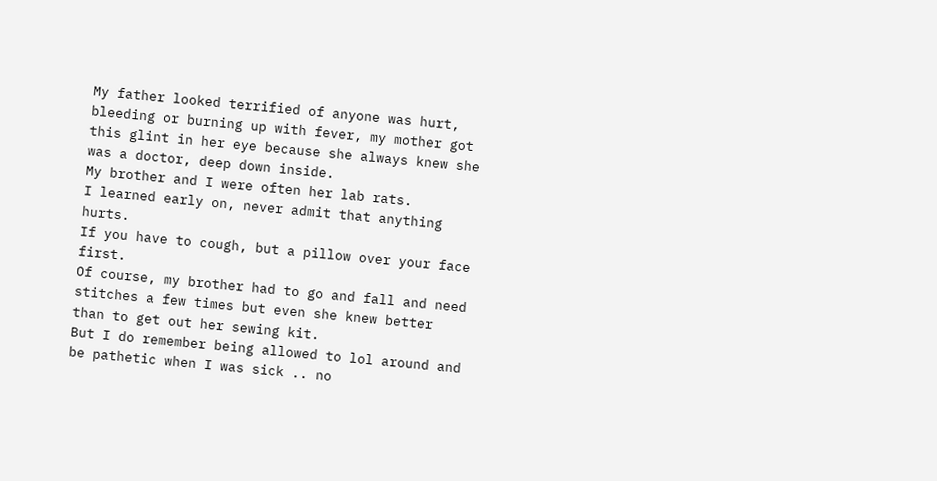My father looked terrified of anyone was hurt, bleeding or burning up with fever, my mother got this glint in her eye because she always knew she was a doctor, deep down inside.
My brother and I were often her lab rats.
I learned early on, never admit that anything hurts.
If you have to cough, but a pillow over your face first.
Of course, my brother had to go and fall and need stitches a few times but even she knew better than to get out her sewing kit.
But I do remember being allowed to lol around and be pathetic when I was sick .. no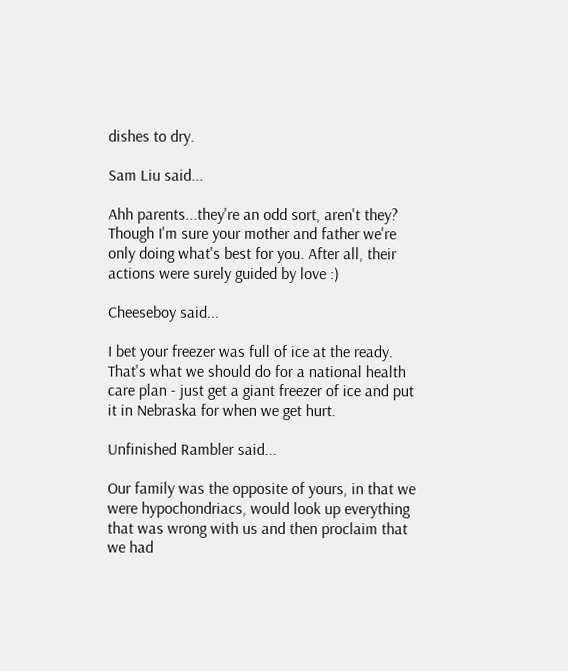dishes to dry.

Sam Liu said...

Ahh parents...they're an odd sort, aren't they? Though I'm sure your mother and father we're only doing what's best for you. After all, their actions were surely guided by love :)

Cheeseboy said...

I bet your freezer was full of ice at the ready. That's what we should do for a national health care plan - just get a giant freezer of ice and put it in Nebraska for when we get hurt.

Unfinished Rambler said...

Our family was the opposite of yours, in that we were hypochondriacs, would look up everything that was wrong with us and then proclaim that we had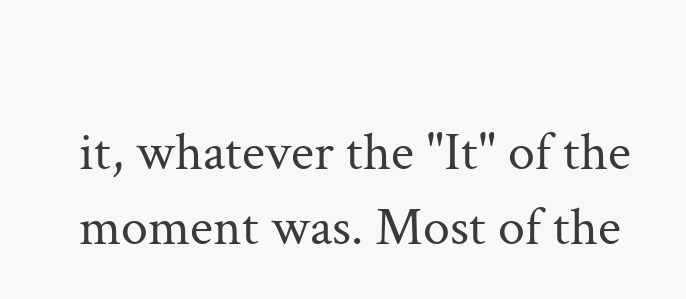it, whatever the "It" of the moment was. Most of the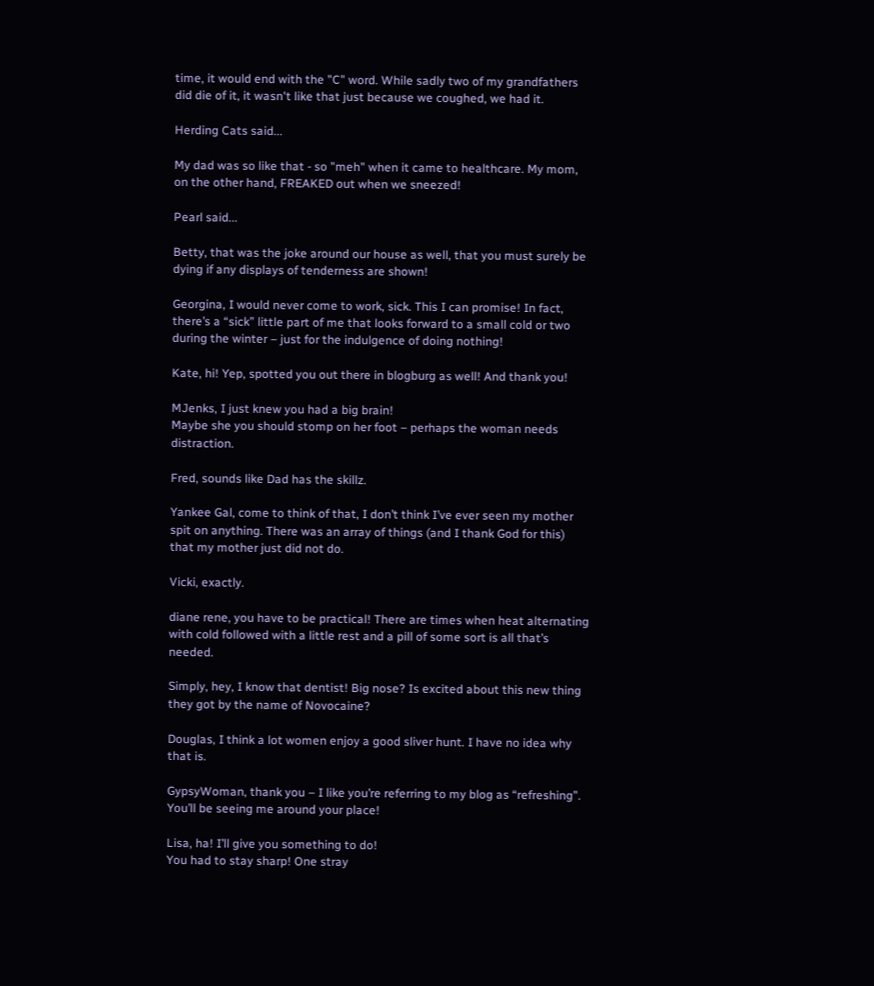time, it would end with the "C" word. While sadly two of my grandfathers did die of it, it wasn't like that just because we coughed, we had it.

Herding Cats said...

My dad was so like that - so "meh" when it came to healthcare. My mom, on the other hand, FREAKED out when we sneezed!

Pearl said...

Betty, that was the joke around our house as well, that you must surely be dying if any displays of tenderness are shown!

Georgina, I would never come to work, sick. This I can promise! In fact, there’s a “sick” little part of me that looks forward to a small cold or two during the winter – just for the indulgence of doing nothing!

Kate, hi! Yep, spotted you out there in blogburg as well! And thank you!

MJenks, I just knew you had a big brain!
Maybe she you should stomp on her foot – perhaps the woman needs distraction.

Fred, sounds like Dad has the skillz.

Yankee Gal, come to think of that, I don’t think I’ve ever seen my mother spit on anything. There was an array of things (and I thank God for this) that my mother just did not do.

Vicki, exactly.

diane rene, you have to be practical! There are times when heat alternating with cold followed with a little rest and a pill of some sort is all that’s needed.

Simply, hey, I know that dentist! Big nose? Is excited about this new thing they got by the name of Novocaine?

Douglas, I think a lot women enjoy a good sliver hunt. I have no idea why that is.

GypsyWoman, thank you – I like you’re referring to my blog as “refreshing”. You’ll be seeing me around your place!

Lisa, ha! I’ll give you something to do!
You had to stay sharp! One stray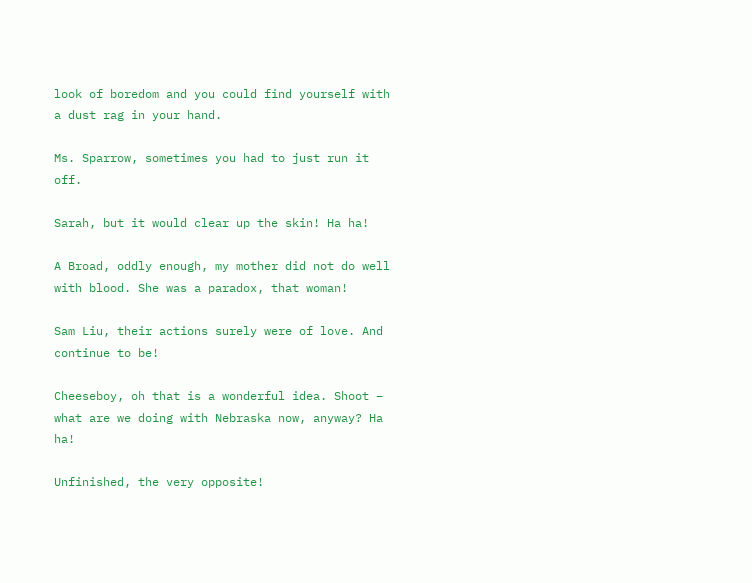look of boredom and you could find yourself with a dust rag in your hand.

Ms. Sparrow, sometimes you had to just run it off.

Sarah, but it would clear up the skin! Ha ha!

A Broad, oddly enough, my mother did not do well with blood. She was a paradox, that woman!

Sam Liu, their actions surely were of love. And continue to be!

Cheeseboy, oh that is a wonderful idea. Shoot – what are we doing with Nebraska now, anyway? Ha ha!

Unfinished, the very opposite!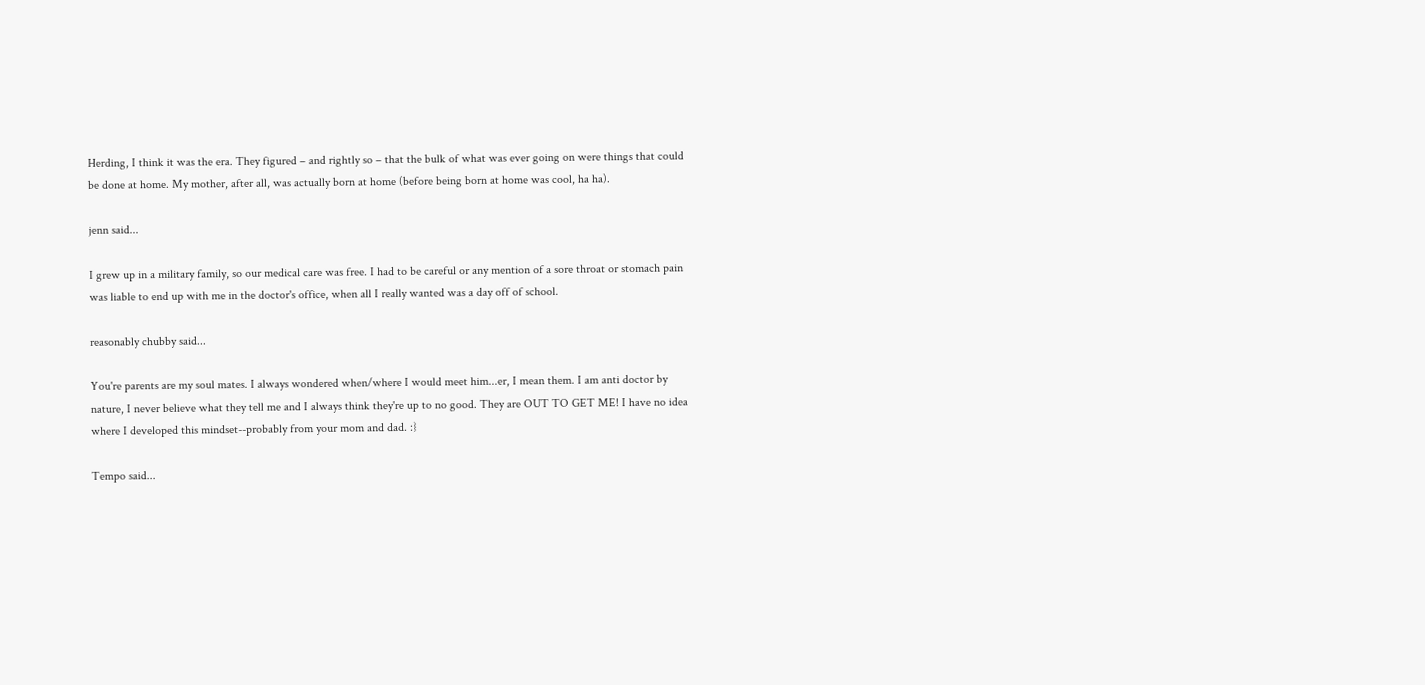Herding, I think it was the era. They figured – and rightly so – that the bulk of what was ever going on were things that could be done at home. My mother, after all, was actually born at home (before being born at home was cool, ha ha).

jenn said...

I grew up in a military family, so our medical care was free. I had to be careful or any mention of a sore throat or stomach pain was liable to end up with me in the doctor's office, when all I really wanted was a day off of school.

reasonably chubby said...

You're parents are my soul mates. I always wondered when/where I would meet him...er, I mean them. I am anti doctor by nature, I never believe what they tell me and I always think they're up to no good. They are OUT TO GET ME! I have no idea where I developed this mindset--probably from your mom and dad. :}

Tempo said...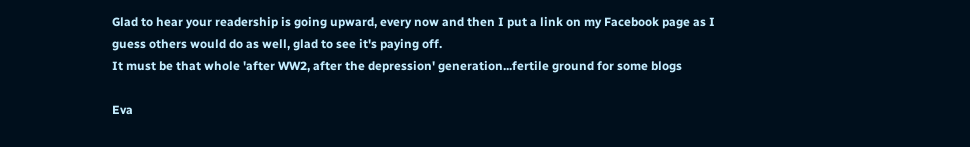Glad to hear your readership is going upward, every now and then I put a link on my Facebook page as I guess others would do as well, glad to see it's paying off.
It must be that whole 'after WW2, after the depression' generation...fertile ground for some blogs

Eva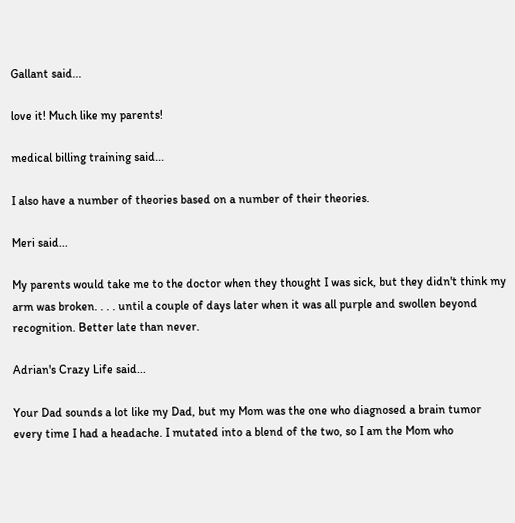Gallant said...

love it! Much like my parents!

medical billing training said...

I also have a number of theories based on a number of their theories.

Meri said...

My parents would take me to the doctor when they thought I was sick, but they didn't think my arm was broken. . . . until a couple of days later when it was all purple and swollen beyond recognition. Better late than never.

Adrian's Crazy Life said...

Your Dad sounds a lot like my Dad, but my Mom was the one who diagnosed a brain tumor every time I had a headache. I mutated into a blend of the two, so I am the Mom who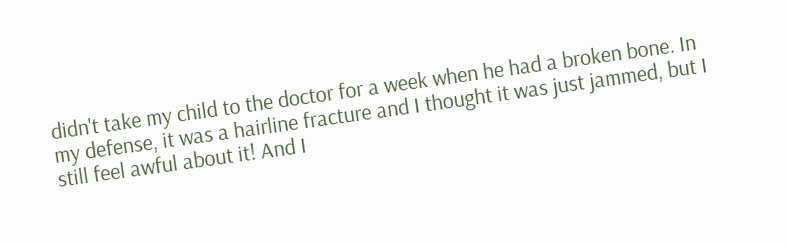didn't take my child to the doctor for a week when he had a broken bone. In my defense, it was a hairline fracture and I thought it was just jammed, but I still feel awful about it! And I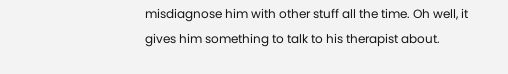misdiagnose him with other stuff all the time. Oh well, it gives him something to talk to his therapist about.